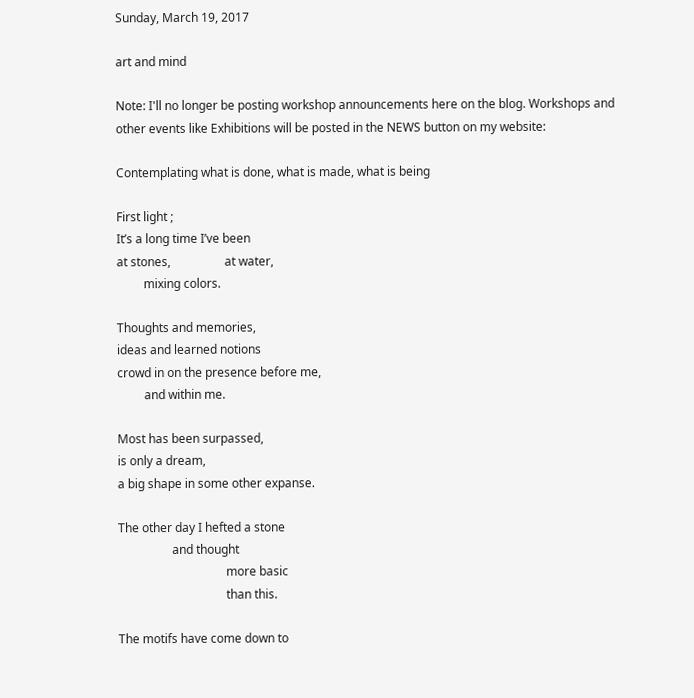Sunday, March 19, 2017

art and mind

Note: I'll no longer be posting workshop announcements here on the blog. Workshops and other events like Exhibitions will be posted in the NEWS button on my website:

Contemplating what is done, what is made, what is being

First light ;
It’s a long time I’ve been
at stones,                  at water,
         mixing colors.

Thoughts and memories,
ideas and learned notions
crowd in on the presence before me,
         and within me.

Most has been surpassed,
is only a dream,
a big shape in some other expanse.

The other day I hefted a stone
                  and thought
                                    more basic
                                    than this.

The motifs have come down to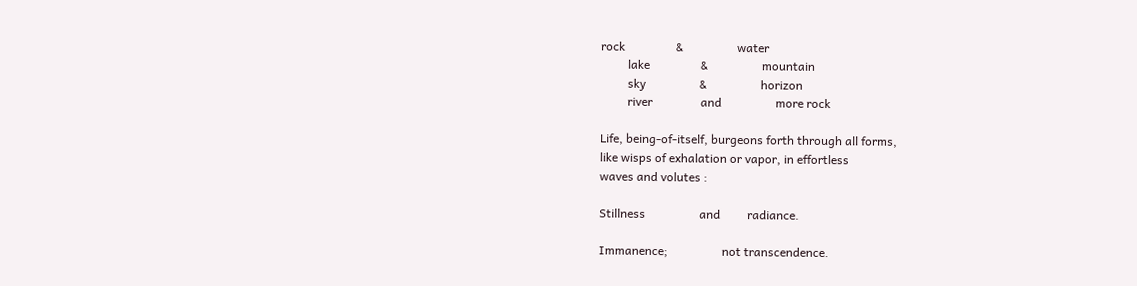rock                 &                  water
         lake                 &                  mountain
         sky                  &                  horizon
         river                and                  more rock

Life, being-of-itself, burgeons forth through all forms,
like wisps of exhalation or vapor, in effortless
waves and volutes :

Stillness                  and         radiance.

Immanence;                  not transcendence.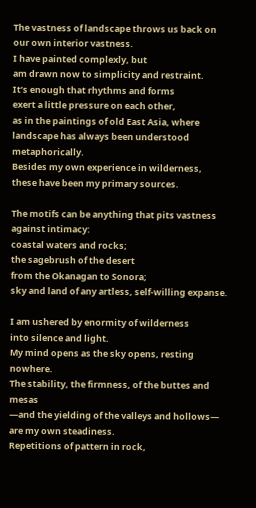The vastness of landscape throws us back on our own interior vastness.
I have painted complexly, but
am drawn now to simplicity and restraint.
It’s enough that rhythms and forms
exert a little pressure on each other,
as in the paintings of old East Asia, where
landscape has always been understood metaphorically.
Besides my own experience in wilderness,
these have been my primary sources.

The motifs can be anything that pits vastness against intimacy:
coastal waters and rocks;
the sagebrush of the desert
from the Okanagan to Sonora;
sky and land of any artless, self-willing expanse.

I am ushered by enormity of wilderness
into silence and light.
My mind opens as the sky opens, resting nowhere.
The stability, the firmness, of the buttes and mesas
—and the yielding of the valleys and hollows—
are my own steadiness.
Repetitions of pattern in rock,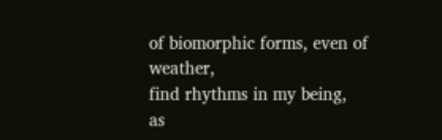of biomorphic forms, even of weather,
find rhythms in my being,
as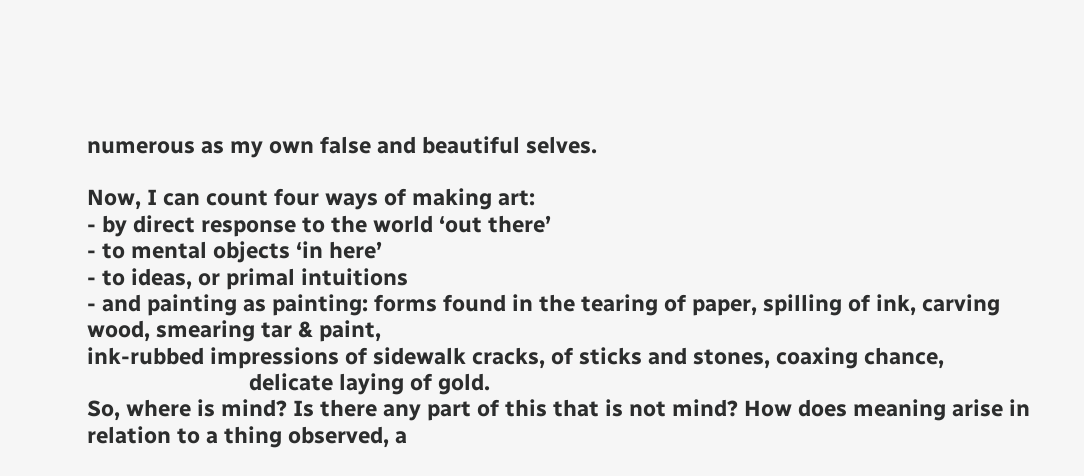numerous as my own false and beautiful selves.

Now, I can count four ways of making art:
- by direct response to the world ‘out there’
- to mental objects ‘in here’
- to ideas, or primal intuitions
- and painting as painting: forms found in the tearing of paper, spilling of ink, carving wood, smearing tar & paint,
ink-rubbed impressions of sidewalk cracks, of sticks and stones, coaxing chance,
                           delicate laying of gold.
So, where is mind? Is there any part of this that is not mind? How does meaning arise in relation to a thing observed, a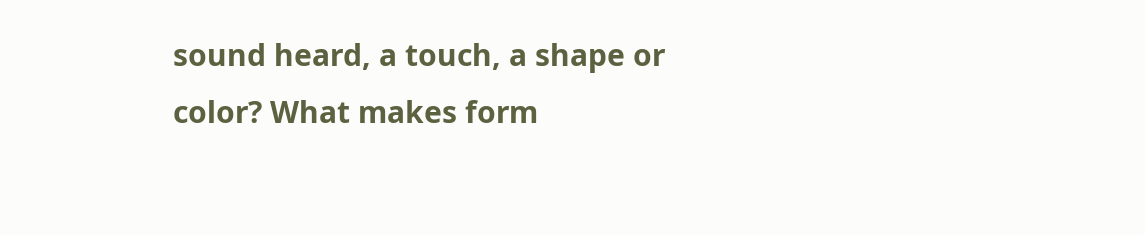sound heard, a touch, a shape or color? What makes form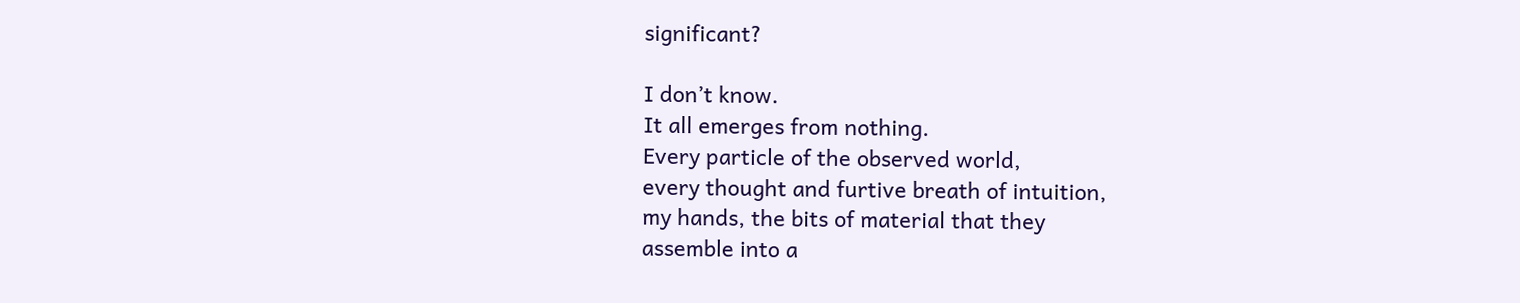significant?

I don’t know.
It all emerges from nothing.
Every particle of the observed world,
every thought and furtive breath of intuition,
my hands, the bits of material that they
assemble into a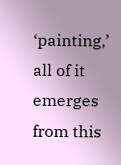‘painting,’ all of it
emerges from this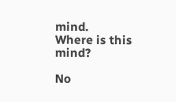mind.
Where is this mind?

No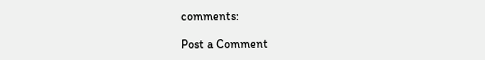comments:

Post a Comment